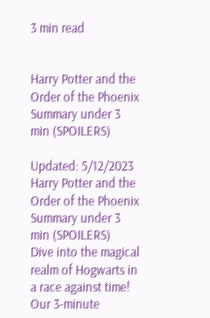3 min read


Harry Potter and the Order of the Phoenix Summary under 3 min (SPOILERS)

Updated: 5/12/2023
Harry Potter and the Order of the Phoenix Summary under 3 min (SPOILERS)
Dive into the magical realm of Hogwarts in a race against time! Our 3-minute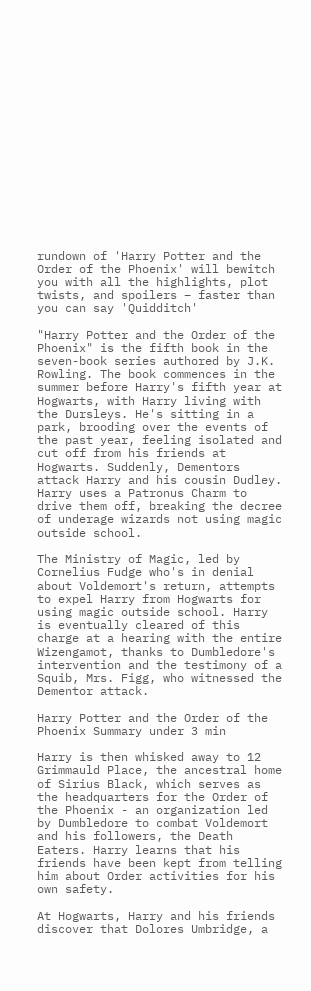rundown of 'Harry Potter and the Order of the Phoenix' will bewitch you with all the highlights, plot twists, and spoilers – faster than you can say 'Quidditch'

"Harry Potter and the Order of the Phoenix" is the fifth book in the seven-book series authored by J.K. Rowling. The book commences in the summer before Harry's fifth year at Hogwarts, with Harry living with the Dursleys. He's sitting in a park, brooding over the events of the past year, feeling isolated and cut off from his friends at Hogwarts. Suddenly, Dementors attack Harry and his cousin Dudley. Harry uses a Patronus Charm to drive them off, breaking the decree of underage wizards not using magic outside school.

The Ministry of Magic, led by Cornelius Fudge who's in denial about Voldemort's return, attempts to expel Harry from Hogwarts for using magic outside school. Harry is eventually cleared of this charge at a hearing with the entire Wizengamot, thanks to Dumbledore's intervention and the testimony of a Squib, Mrs. Figg, who witnessed the Dementor attack.

Harry Potter and the Order of the Phoenix Summary under 3 min

Harry is then whisked away to 12 Grimmauld Place, the ancestral home of Sirius Black, which serves as the headquarters for the Order of the Phoenix - an organization led by Dumbledore to combat Voldemort and his followers, the Death Eaters. Harry learns that his friends have been kept from telling him about Order activities for his own safety.

At Hogwarts, Harry and his friends discover that Dolores Umbridge, a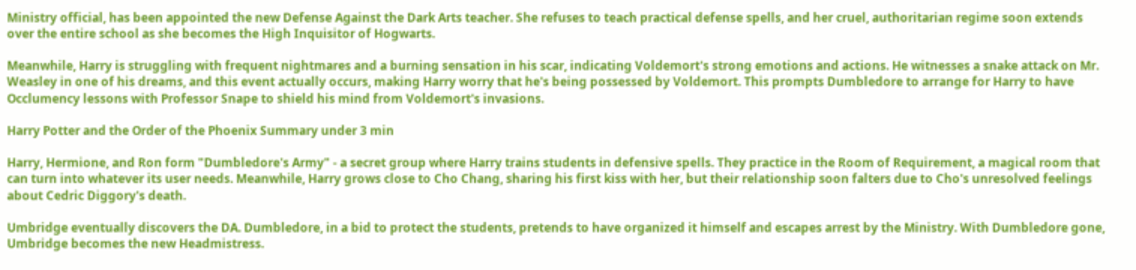Ministry official, has been appointed the new Defense Against the Dark Arts teacher. She refuses to teach practical defense spells, and her cruel, authoritarian regime soon extends over the entire school as she becomes the High Inquisitor of Hogwarts.

Meanwhile, Harry is struggling with frequent nightmares and a burning sensation in his scar, indicating Voldemort's strong emotions and actions. He witnesses a snake attack on Mr. Weasley in one of his dreams, and this event actually occurs, making Harry worry that he's being possessed by Voldemort. This prompts Dumbledore to arrange for Harry to have Occlumency lessons with Professor Snape to shield his mind from Voldemort's invasions.

Harry Potter and the Order of the Phoenix Summary under 3 min

Harry, Hermione, and Ron form "Dumbledore's Army" - a secret group where Harry trains students in defensive spells. They practice in the Room of Requirement, a magical room that can turn into whatever its user needs. Meanwhile, Harry grows close to Cho Chang, sharing his first kiss with her, but their relationship soon falters due to Cho's unresolved feelings about Cedric Diggory's death.

Umbridge eventually discovers the DA. Dumbledore, in a bid to protect the students, pretends to have organized it himself and escapes arrest by the Ministry. With Dumbledore gone, Umbridge becomes the new Headmistress.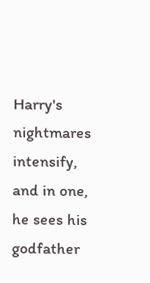Harry's nightmares intensify, and in one, he sees his godfather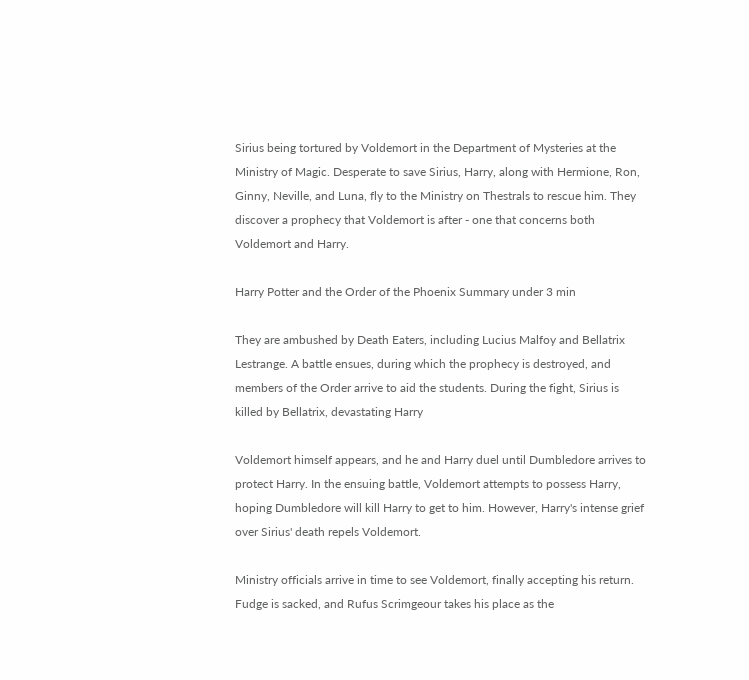Sirius being tortured by Voldemort in the Department of Mysteries at the Ministry of Magic. Desperate to save Sirius, Harry, along with Hermione, Ron, Ginny, Neville, and Luna, fly to the Ministry on Thestrals to rescue him. They discover a prophecy that Voldemort is after - one that concerns both Voldemort and Harry.

Harry Potter and the Order of the Phoenix Summary under 3 min

They are ambushed by Death Eaters, including Lucius Malfoy and Bellatrix Lestrange. A battle ensues, during which the prophecy is destroyed, and members of the Order arrive to aid the students. During the fight, Sirius is killed by Bellatrix, devastating Harry

Voldemort himself appears, and he and Harry duel until Dumbledore arrives to protect Harry. In the ensuing battle, Voldemort attempts to possess Harry, hoping Dumbledore will kill Harry to get to him. However, Harry's intense grief over Sirius' death repels Voldemort.

Ministry officials arrive in time to see Voldemort, finally accepting his return. Fudge is sacked, and Rufus Scrimgeour takes his place as the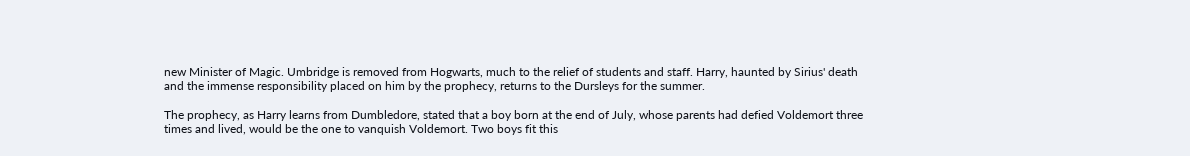new Minister of Magic. Umbridge is removed from Hogwarts, much to the relief of students and staff. Harry, haunted by Sirius' death and the immense responsibility placed on him by the prophecy, returns to the Dursleys for the summer.

The prophecy, as Harry learns from Dumbledore, stated that a boy born at the end of July, whose parents had defied Voldemort three times and lived, would be the one to vanquish Voldemort. Two boys fit this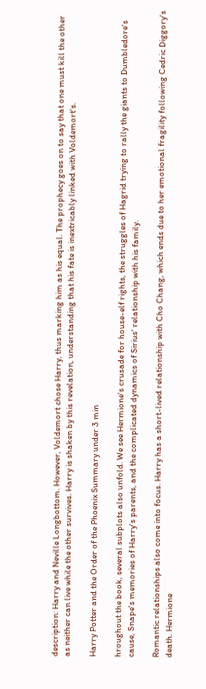description: Harry and Neville Longbottom. However, Voldemort chose Harry, thus marking him as his equal. The prophecy goes on to say that one must kill the other as neither can live while the other survives. Harry is shaken by this revelation, understanding that his fate is inextricably linked with Voldemort's.

Harry Potter and the Order of the Phoenix Summary under 3 min

hroughout the book, several subplots also unfold. We see Hermione's crusade for house-elf rights, the struggles of Hagrid trying to rally the giants to Dumbledore's cause, Snape's memories of Harry's parents, and the complicated dynamics of Sirius' relationship with his family.

Romantic relationships also come into focus. Harry has a short-lived relationship with Cho Chang, which ends due to her emotional fragility following Cedric Diggory's death. Hermione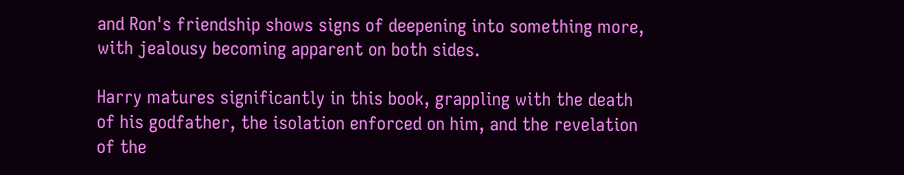and Ron's friendship shows signs of deepening into something more, with jealousy becoming apparent on both sides.

Harry matures significantly in this book, grappling with the death of his godfather, the isolation enforced on him, and the revelation of the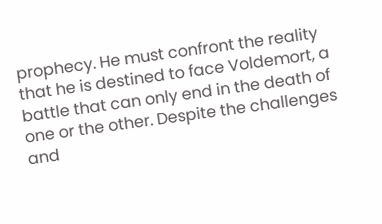prophecy. He must confront the reality that he is destined to face Voldemort, a battle that can only end in the death of one or the other. Despite the challenges and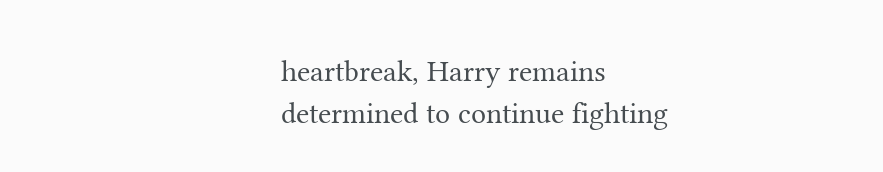heartbreak, Harry remains determined to continue fighting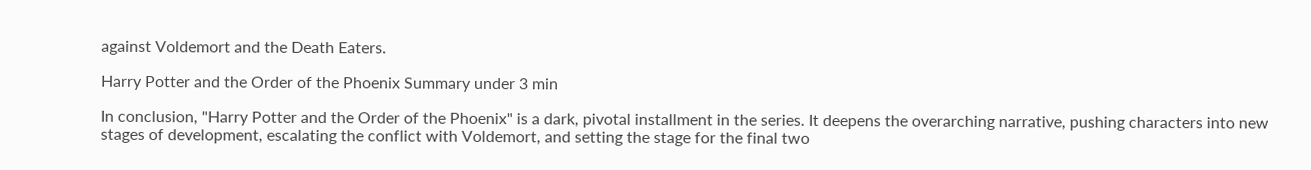against Voldemort and the Death Eaters.

Harry Potter and the Order of the Phoenix Summary under 3 min

In conclusion, "Harry Potter and the Order of the Phoenix" is a dark, pivotal installment in the series. It deepens the overarching narrative, pushing characters into new stages of development, escalating the conflict with Voldemort, and setting the stage for the final two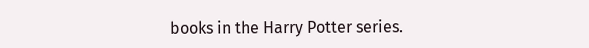books in the Harry Potter series.